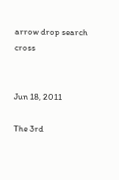arrow drop search cross


Jun 18, 2011

The 3rd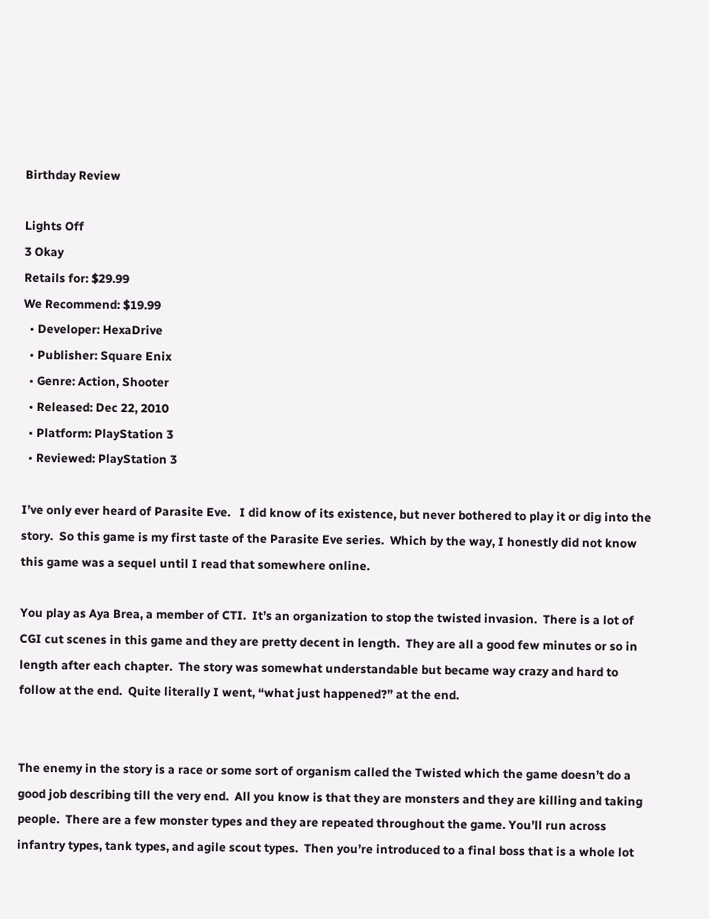Birthday Review

Lights Off
3 Okay
Retails for: $29.99
We Recommend: $19.99
  • Developer: HexaDrive
  • Publisher: Square Enix
  • Genre: Action, Shooter
  • Released: Dec 22, 2010
  • Platform: PlayStation 3
  • Reviewed: PlayStation 3

I’ve only ever heard of Parasite Eve.   I did know of its existence, but never bothered to play it or dig into the story.  So this game is my first taste of the Parasite Eve series.  Which by the way, I honestly did not know this game was a sequel until I read that somewhere online.

You play as Aya Brea, a member of CTI.  It’s an organization to stop the twisted invasion.  There is a lot of CGI cut scenes in this game and they are pretty decent in length.  They are all a good few minutes or so in length after each chapter.  The story was somewhat understandable but became way crazy and hard to follow at the end.  Quite literally I went, “what just happened?” at the end.


The enemy in the story is a race or some sort of organism called the Twisted which the game doesn’t do a good job describing till the very end.  All you know is that they are monsters and they are killing and taking people.  There are a few monster types and they are repeated throughout the game. You’ll run across infantry types, tank types, and agile scout types.  Then you’re introduced to a final boss that is a whole lot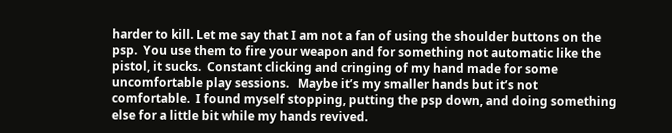harder to kill. Let me say that I am not a fan of using the shoulder buttons on the psp.  You use them to fire your weapon and for something not automatic like the pistol, it sucks.  Constant clicking and cringing of my hand made for some uncomfortable play sessions.   Maybe it’s my smaller hands but it’s not comfortable.  I found myself stopping, putting the psp down, and doing something else for a little bit while my hands revived.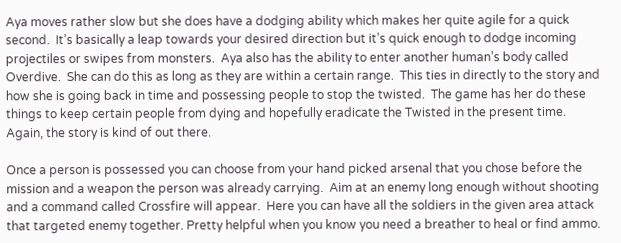Aya moves rather slow but she does have a dodging ability which makes her quite agile for a quick second.  It’s basically a leap towards your desired direction but it’s quick enough to dodge incoming projectiles or swipes from monsters.  Aya also has the ability to enter another human’s body called Overdive.  She can do this as long as they are within a certain range.  This ties in directly to the story and how she is going back in time and possessing people to stop the twisted.  The game has her do these things to keep certain people from dying and hopefully eradicate the Twisted in the present time.  Again, the story is kind of out there.

Once a person is possessed you can choose from your hand picked arsenal that you chose before the mission and a weapon the person was already carrying.  Aim at an enemy long enough without shooting and a command called Crossfire will appear.  Here you can have all the soldiers in the given area attack that targeted enemy together. Pretty helpful when you know you need a breather to heal or find ammo.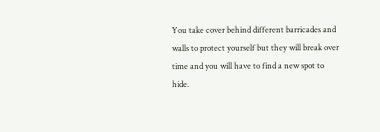You take cover behind different barricades and walls to protect yourself but they will break over time and you will have to find a new spot to hide.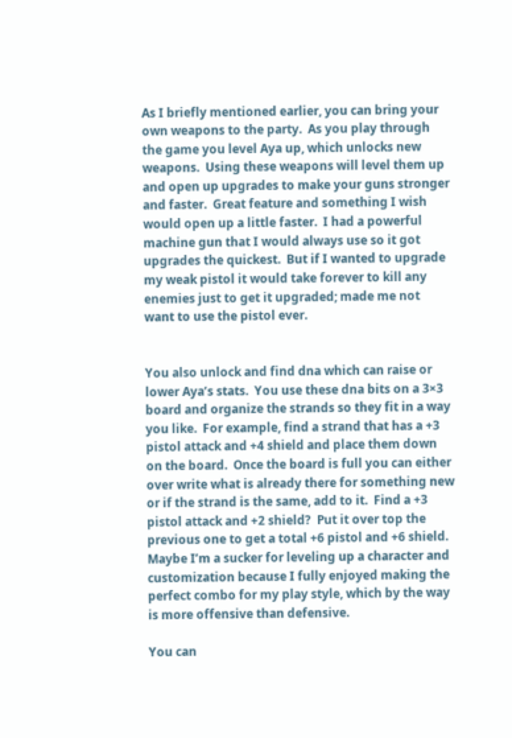As I briefly mentioned earlier, you can bring your own weapons to the party.  As you play through the game you level Aya up, which unlocks new weapons.  Using these weapons will level them up and open up upgrades to make your guns stronger and faster.  Great feature and something I wish would open up a little faster.  I had a powerful machine gun that I would always use so it got upgrades the quickest.  But if I wanted to upgrade my weak pistol it would take forever to kill any enemies just to get it upgraded; made me not want to use the pistol ever.


You also unlock and find dna which can raise or lower Aya’s stats.  You use these dna bits on a 3×3 board and organize the strands so they fit in a way you like.  For example, find a strand that has a +3 pistol attack and +4 shield and place them down on the board.  Once the board is full you can either over write what is already there for something new or if the strand is the same, add to it.  Find a +3 pistol attack and +2 shield?  Put it over top the previous one to get a total +6 pistol and +6 shield.  Maybe I’m a sucker for leveling up a character and customization because I fully enjoyed making the perfect combo for my play style, which by the way is more offensive than defensive.

You can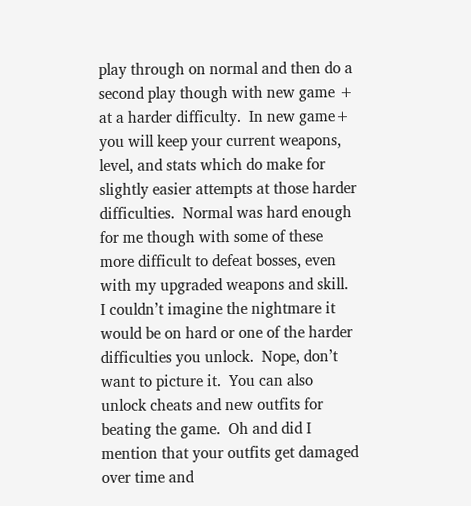play through on normal and then do a second play though with new game + at a harder difficulty.  In new game+ you will keep your current weapons, level, and stats which do make for slightly easier attempts at those harder difficulties.  Normal was hard enough for me though with some of these more difficult to defeat bosses, even with my upgraded weapons and skill.  I couldn’t imagine the nightmare it would be on hard or one of the harder difficulties you unlock.  Nope, don’t want to picture it.  You can also unlock cheats and new outfits for beating the game.  Oh and did I mention that your outfits get damaged over time and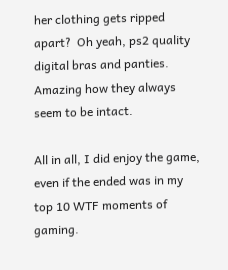her clothing gets ripped apart?  Oh yeah, ps2 quality digital bras and panties.  Amazing how they always seem to be intact.

All in all, I did enjoy the game, even if the ended was in my top 10 WTF moments of gaming.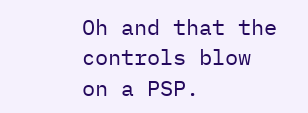Oh and that the controls blow on a PSP.